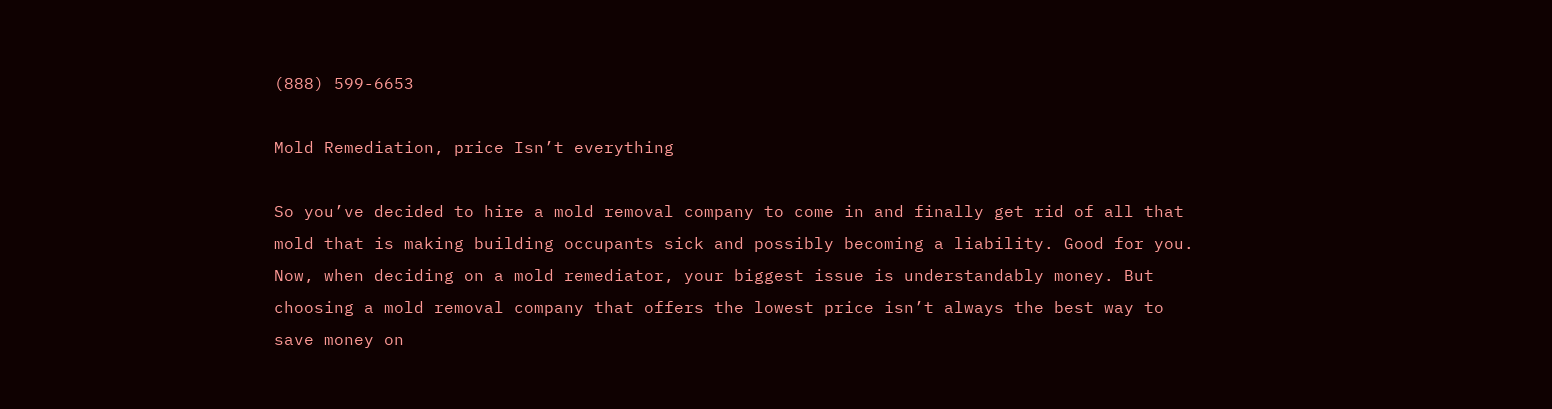(888) 599-6653

Mold Remediation, price Isn’t everything

So you’ve decided to hire a mold removal company to come in and finally get rid of all that mold that is making building occupants sick and possibly becoming a liability. Good for you. Now, when deciding on a mold remediator, your biggest issue is understandably money. But choosing a mold removal company that offers the lowest price isn’t always the best way to save money on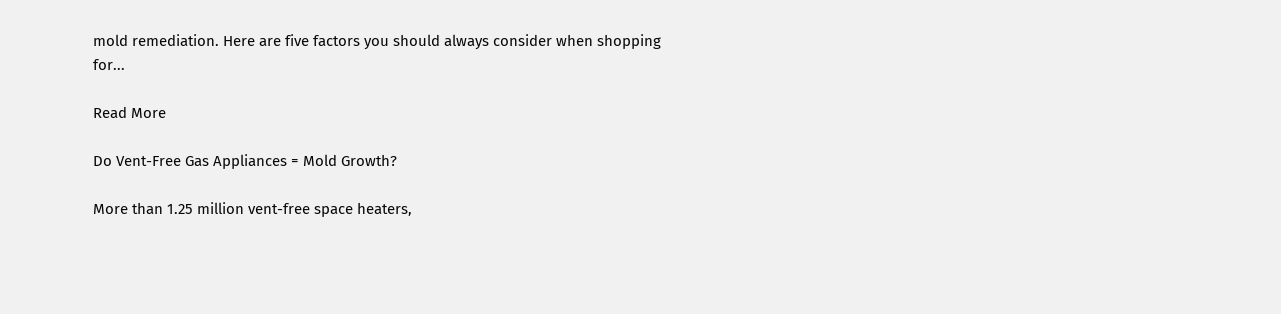mold remediation. Here are five factors you should always consider when shopping for...

Read More

Do Vent-Free Gas Appliances = Mold Growth?

More than 1.25 million vent-free space heaters,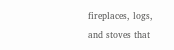fireplaces, logs, and stoves that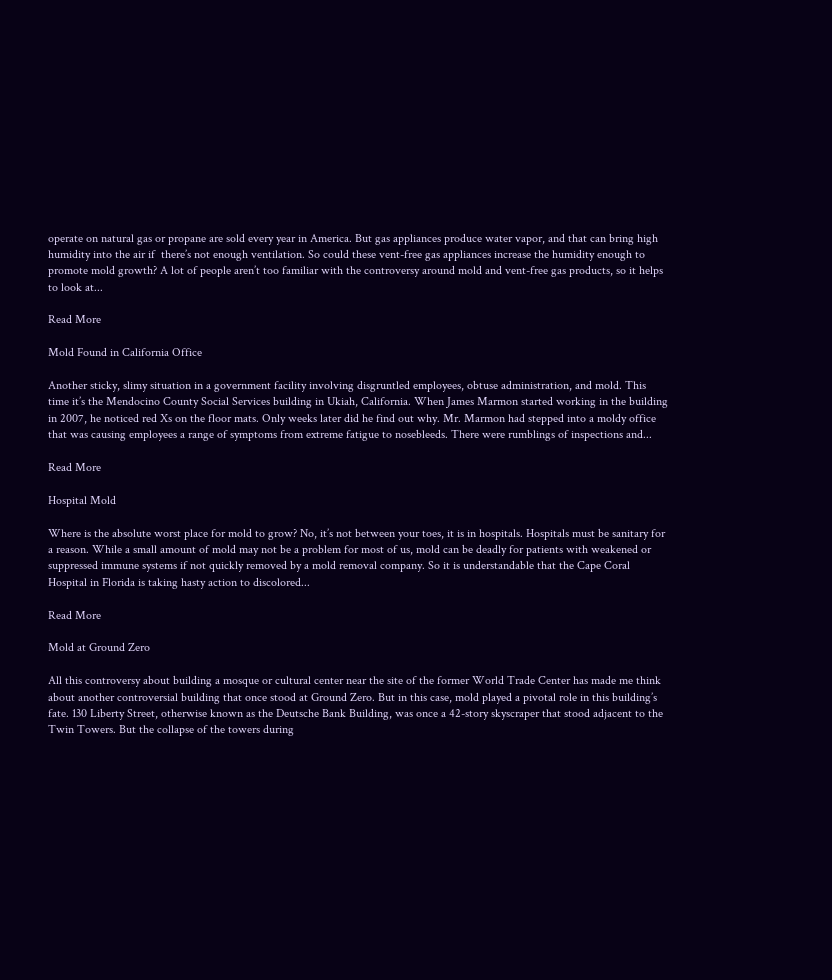operate on natural gas or propane are sold every year in America. But gas appliances produce water vapor, and that can bring high humidity into the air if  there’s not enough ventilation. So could these vent-free gas appliances increase the humidity enough to promote mold growth? A lot of people aren’t too familiar with the controversy around mold and vent-free gas products, so it helps to look at...

Read More

Mold Found in California Office

Another sticky, slimy situation in a government facility involving disgruntled employees, obtuse administration, and mold. This time it’s the Mendocino County Social Services building in Ukiah, California. When James Marmon started working in the building in 2007, he noticed red Xs on the floor mats. Only weeks later did he find out why. Mr. Marmon had stepped into a moldy office that was causing employees a range of symptoms from extreme fatigue to nosebleeds. There were rumblings of inspections and...

Read More

Hospital Mold

Where is the absolute worst place for mold to grow? No, it’s not between your toes, it is in hospitals. Hospitals must be sanitary for a reason. While a small amount of mold may not be a problem for most of us, mold can be deadly for patients with weakened or suppressed immune systems if not quickly removed by a mold removal company. So it is understandable that the Cape Coral Hospital in Florida is taking hasty action to discolored...

Read More

Mold at Ground Zero

All this controversy about building a mosque or cultural center near the site of the former World Trade Center has made me think about another controversial building that once stood at Ground Zero. But in this case, mold played a pivotal role in this building’s fate. 130 Liberty Street, otherwise known as the Deutsche Bank Building, was once a 42-story skyscraper that stood adjacent to the Twin Towers. But the collapse of the towers during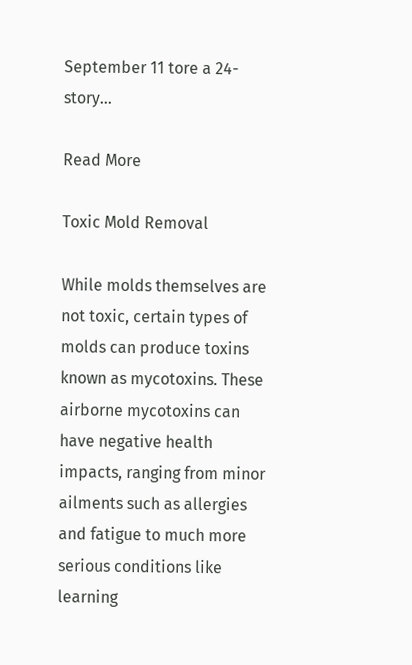September 11 tore a 24-story...

Read More

Toxic Mold Removal

While molds themselves are not toxic, certain types of molds can produce toxins known as mycotoxins. These airborne mycotoxins can have negative health impacts, ranging from minor ailments such as allergies and fatigue to much more serious conditions like learning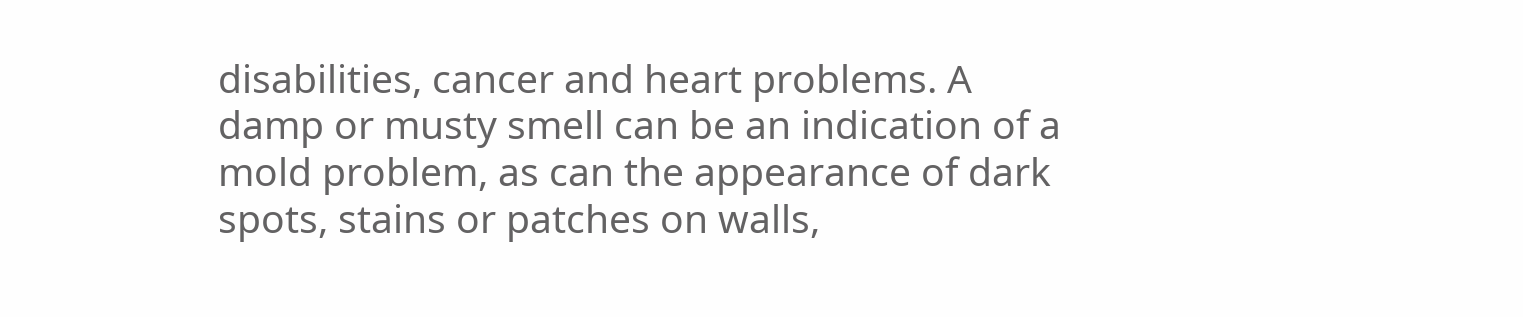disabilities, cancer and heart problems. A damp or musty smell can be an indication of a mold problem, as can the appearance of dark spots, stains or patches on walls,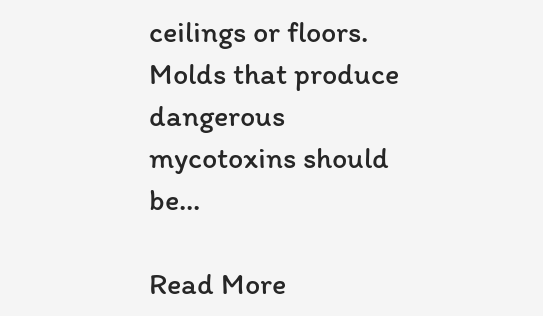ceilings or floors. Molds that produce dangerous mycotoxins should be...

Read More